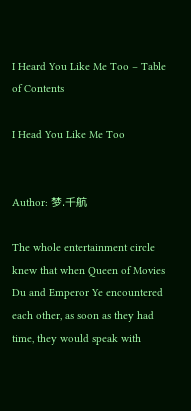I Heard You Like Me Too – Table of Contents

I Head You Like Me Too


Author: 梦.千航

The whole entertainment circle knew that when Queen of Movies Du and Emperor Ye encountered each other, as soon as they had time, they would speak with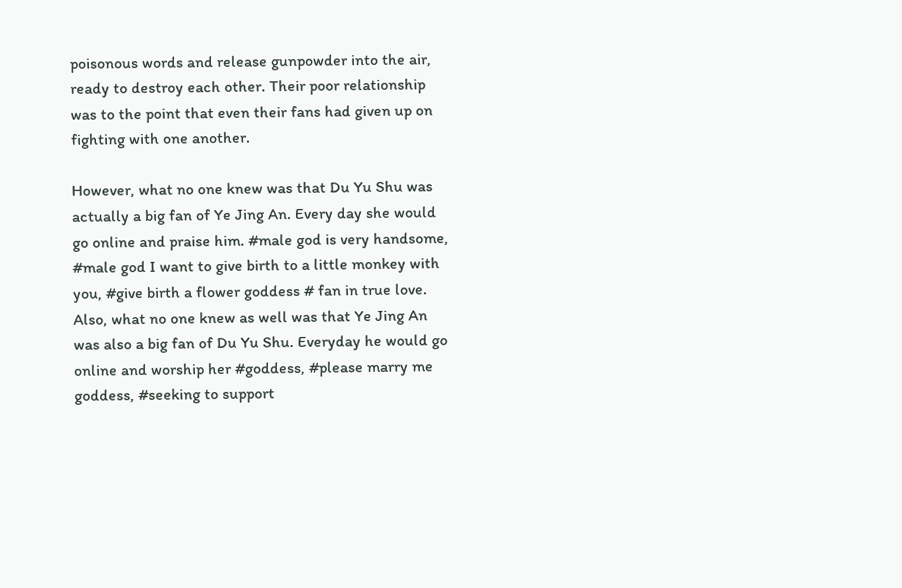poisonous words and release gunpowder into the air, ready to destroy each other. Their poor relationship was to the point that even their fans had given up on fighting with one another.

However, what no one knew was that Du Yu Shu was actually a big fan of Ye Jing An. Every day she would go online and praise him. #male god is very handsome, #male god I want to give birth to a little monkey with you, #give birth a flower goddess # fan in true love.
Also, what no one knew as well was that Ye Jing An was also a big fan of Du Yu Shu. Everyday he would go online and worship her #goddess, #please marry me goddess, #seeking to support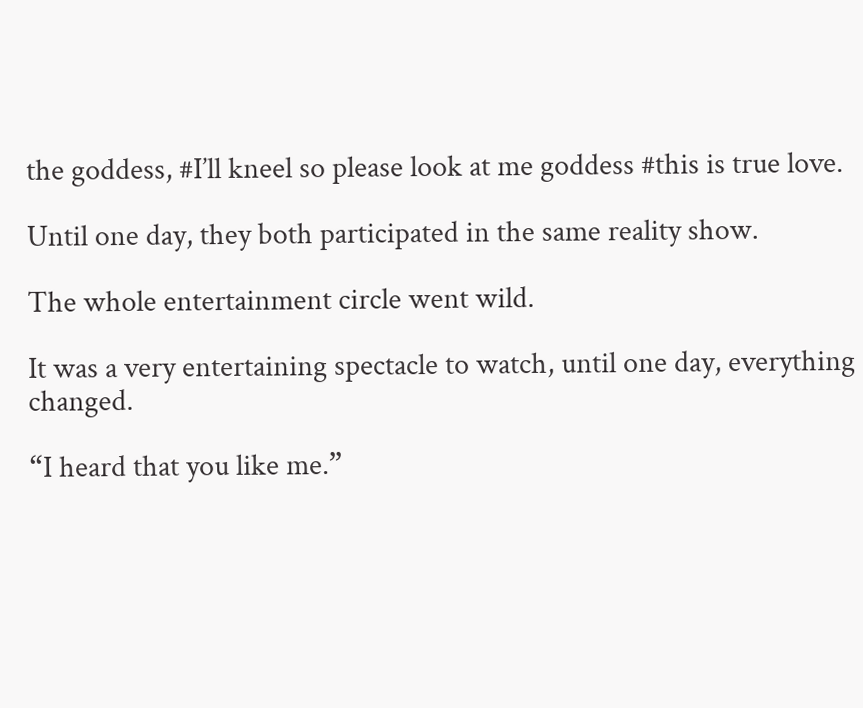the goddess, #I’ll kneel so please look at me goddess #this is true love.

Until one day, they both participated in the same reality show.

The whole entertainment circle went wild.

It was a very entertaining spectacle to watch, until one day, everything changed.

“I heard that you like me.”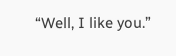“Well, I like you.”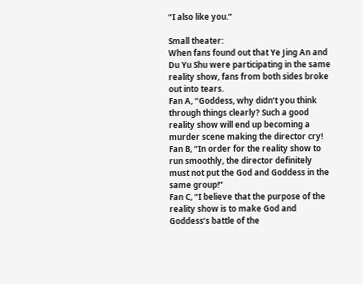“I also like you.”

Small theater:
When fans found out that Ye Jing An and Du Yu Shu were participating in the same reality show, fans from both sides broke out into tears.
Fan A, “Goddess, why didn’t you think through things clearly? Such a good reality show will end up becoming a murder scene making the director cry!
Fan B, “In order for the reality show to run smoothly, the director definitely must not put the God and Goddess in the same group!”
Fan C, “I believe that the purpose of the reality show is to make God and Goddess’s battle of the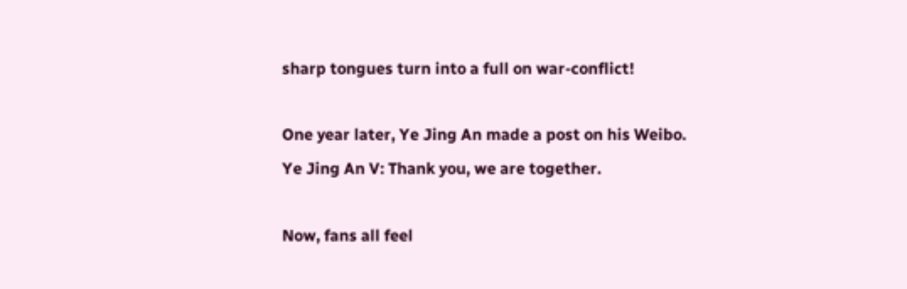sharp tongues turn into a full on war-conflict!

One year later, Ye Jing An made a post on his Weibo.
Ye Jing An V: Thank you, we are together.

Now, fans all feel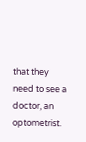that they need to see a doctor, an optometrist.